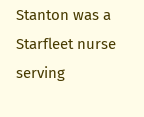Stanton was a Starfleet nurse serving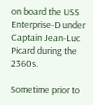on board the USS Enterprise-D under Captain Jean-Luc Picard during the 2360s.

Sometime prior to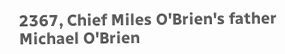2367, Chief Miles O'Brien's father Michael O'Brien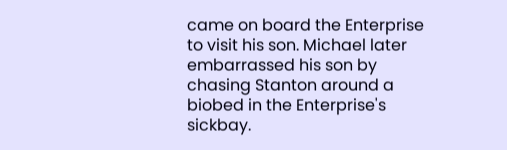came on board the Enterprise to visit his son. Michael later embarrassed his son by chasing Stanton around a biobed in the Enterprise's sickbay.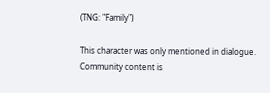(TNG: "Family")

This character was only mentioned in dialogue.
Community content is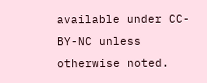available under CC-BY-NC unless otherwise noted.